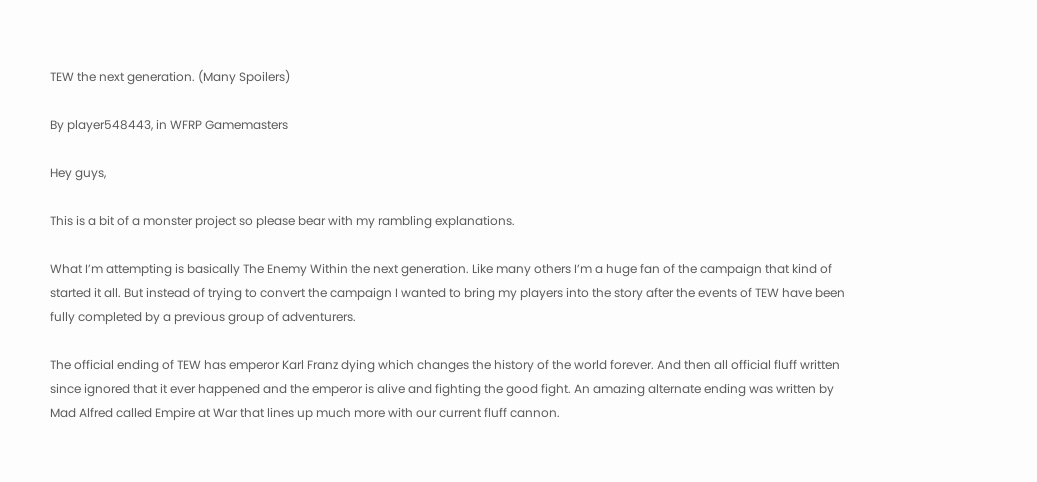TEW the next generation. (Many Spoilers)

By player548443, in WFRP Gamemasters

Hey guys,

This is a bit of a monster project so please bear with my rambling explanations.

What I’m attempting is basically The Enemy Within the next generation. Like many others I’m a huge fan of the campaign that kind of started it all. But instead of trying to convert the campaign I wanted to bring my players into the story after the events of TEW have been fully completed by a previous group of adventurers.

The official ending of TEW has emperor Karl Franz dying which changes the history of the world forever. And then all official fluff written since ignored that it ever happened and the emperor is alive and fighting the good fight. An amazing alternate ending was written by Mad Alfred called Empire at War that lines up much more with our current fluff cannon.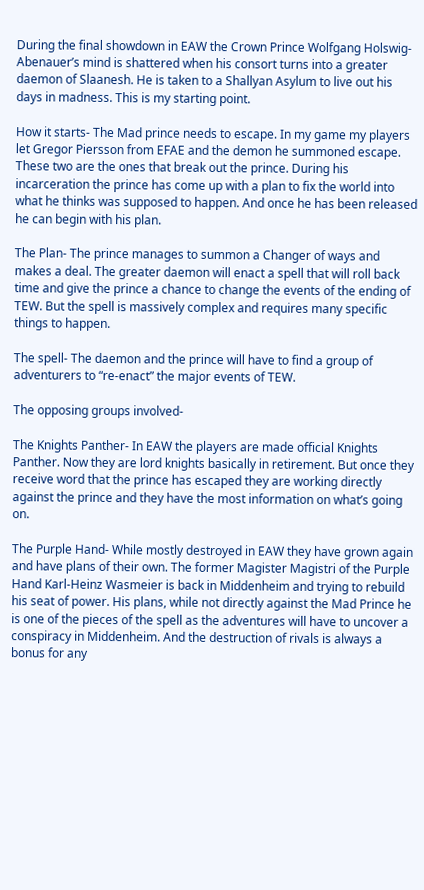During the final showdown in EAW the Crown Prince Wolfgang Holswig-Abenauer’s mind is shattered when his consort turns into a greater daemon of Slaanesh. He is taken to a Shallyan Asylum to live out his days in madness. This is my starting point.

How it starts- The Mad prince needs to escape. In my game my players let Gregor Piersson from EFAE and the demon he summoned escape. These two are the ones that break out the prince. During his incarceration the prince has come up with a plan to fix the world into what he thinks was supposed to happen. And once he has been released he can begin with his plan.

The Plan- The prince manages to summon a Changer of ways and makes a deal. The greater daemon will enact a spell that will roll back time and give the prince a chance to change the events of the ending of TEW. But the spell is massively complex and requires many specific things to happen.

The spell- The daemon and the prince will have to find a group of adventurers to “re-enact” the major events of TEW.

The opposing groups involved-

The Knights Panther- In EAW the players are made official Knights Panther. Now they are lord knights basically in retirement. But once they receive word that the prince has escaped they are working directly against the prince and they have the most information on what’s going on.

The Purple Hand- While mostly destroyed in EAW they have grown again and have plans of their own. The former Magister Magistri of the Purple Hand Karl-Heinz Wasmeier is back in Middenheim and trying to rebuild his seat of power. His plans, while not directly against the Mad Prince he is one of the pieces of the spell as the adventures will have to uncover a conspiracy in Middenheim. And the destruction of rivals is always a bonus for any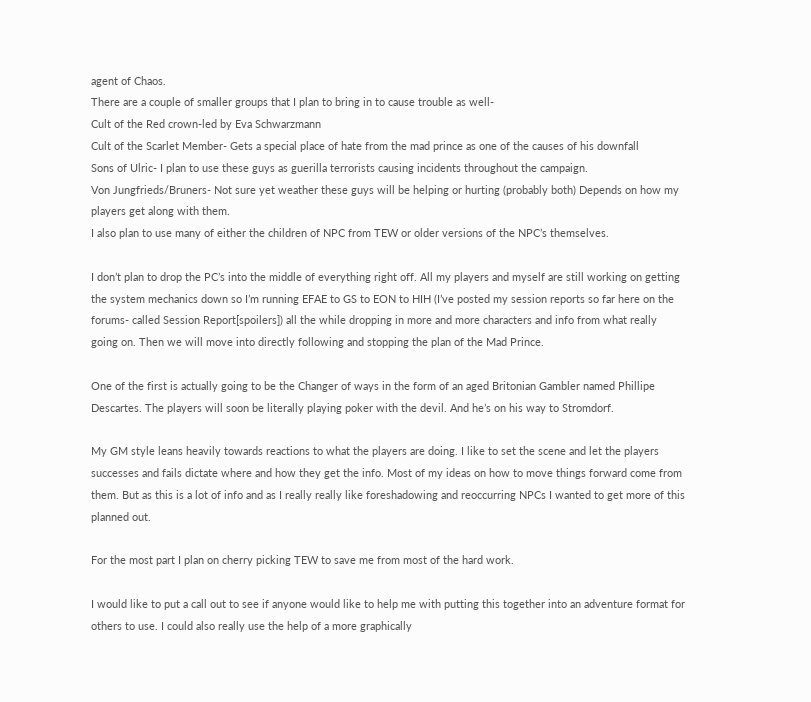agent of Chaos.
There are a couple of smaller groups that I plan to bring in to cause trouble as well-
Cult of the Red crown-led by Eva Schwarzmann
Cult of the Scarlet Member- Gets a special place of hate from the mad prince as one of the causes of his downfall
Sons of Ulric- I plan to use these guys as guerilla terrorists causing incidents throughout the campaign.
Von Jungfrieds/Bruners- Not sure yet weather these guys will be helping or hurting (probably both) Depends on how my players get along with them.
I also plan to use many of either the children of NPC from TEW or older versions of the NPC’s themselves.

I don’t plan to drop the PC’s into the middle of everything right off. All my players and myself are still working on getting the system mechanics down so I’m running EFAE to GS to EON to HIH (I’ve posted my session reports so far here on the forums- called Session Report[spoilers]) all the while dropping in more and more characters and info from what really going on. Then we will move into directly following and stopping the plan of the Mad Prince.

One of the first is actually going to be the Changer of ways in the form of an aged Britonian Gambler named Phillipe Descartes. The players will soon be literally playing poker with the devil. And he’s on his way to Stromdorf.

My GM style leans heavily towards reactions to what the players are doing. I like to set the scene and let the players successes and fails dictate where and how they get the info. Most of my ideas on how to move things forward come from them. But as this is a lot of info and as I really really like foreshadowing and reoccurring NPCs I wanted to get more of this planned out.

For the most part I plan on cherry picking TEW to save me from most of the hard work.

I would like to put a call out to see if anyone would like to help me with putting this together into an adventure format for others to use. I could also really use the help of a more graphically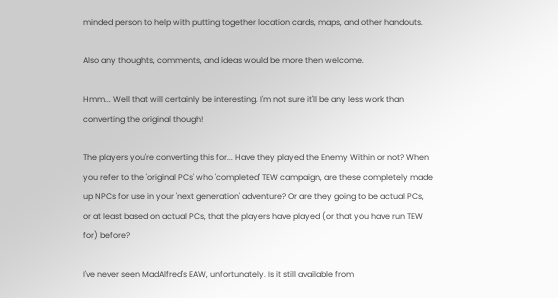minded person to help with putting together location cards, maps, and other handouts.

Also any thoughts, comments, and ideas would be more then welcome.

Hmm... Well that will certainly be interesting. I'm not sure it'll be any less work than converting the original though!

The players you're converting this for... Have they played the Enemy Within or not? When you refer to the 'original PCs' who 'completed' TEW campaign, are these completely made up NPCs for use in your 'next generation' adventure? Or are they going to be actual PCs, or at least based on actual PCs, that the players have played (or that you have run TEW for) before?

I've never seen MadAlfred's EAW, unfortunately. Is it still available from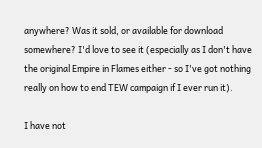anywhere? Was it sold, or available for download somewhere? I'd love to see it (especially as I don't have the original Empire in Flames either - so I've got nothing really on how to end TEW campaign if I ever run it).

I have not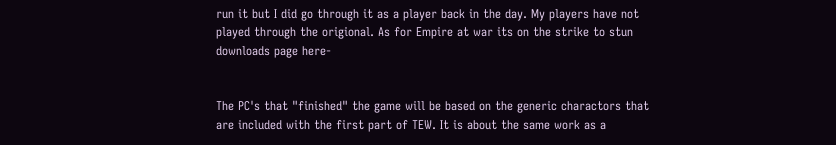run it but I did go through it as a player back in the day. My players have not played through the origional. As for Empire at war its on the strike to stun downloads page here-


The PC's that "finished" the game will be based on the generic charactors that are included with the first part of TEW. It is about the same work as a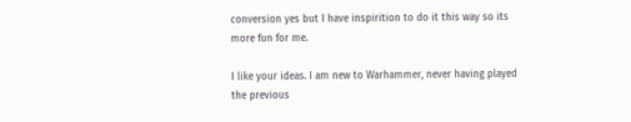conversion yes but I have inspirition to do it this way so its more fun for me.

I like your ideas. I am new to Warhammer, never having played the previous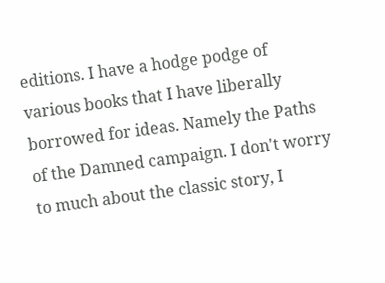editions. I have a hodge podge of various books that I have liberally borrowed for ideas. Namely the Paths of the Damned campaign. I don't worry to much about the classic story, I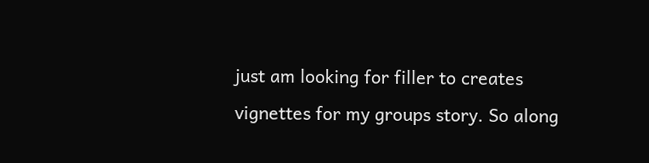just am looking for filler to creates vignettes for my groups story. So along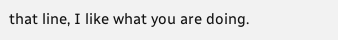that line, I like what you are doing.